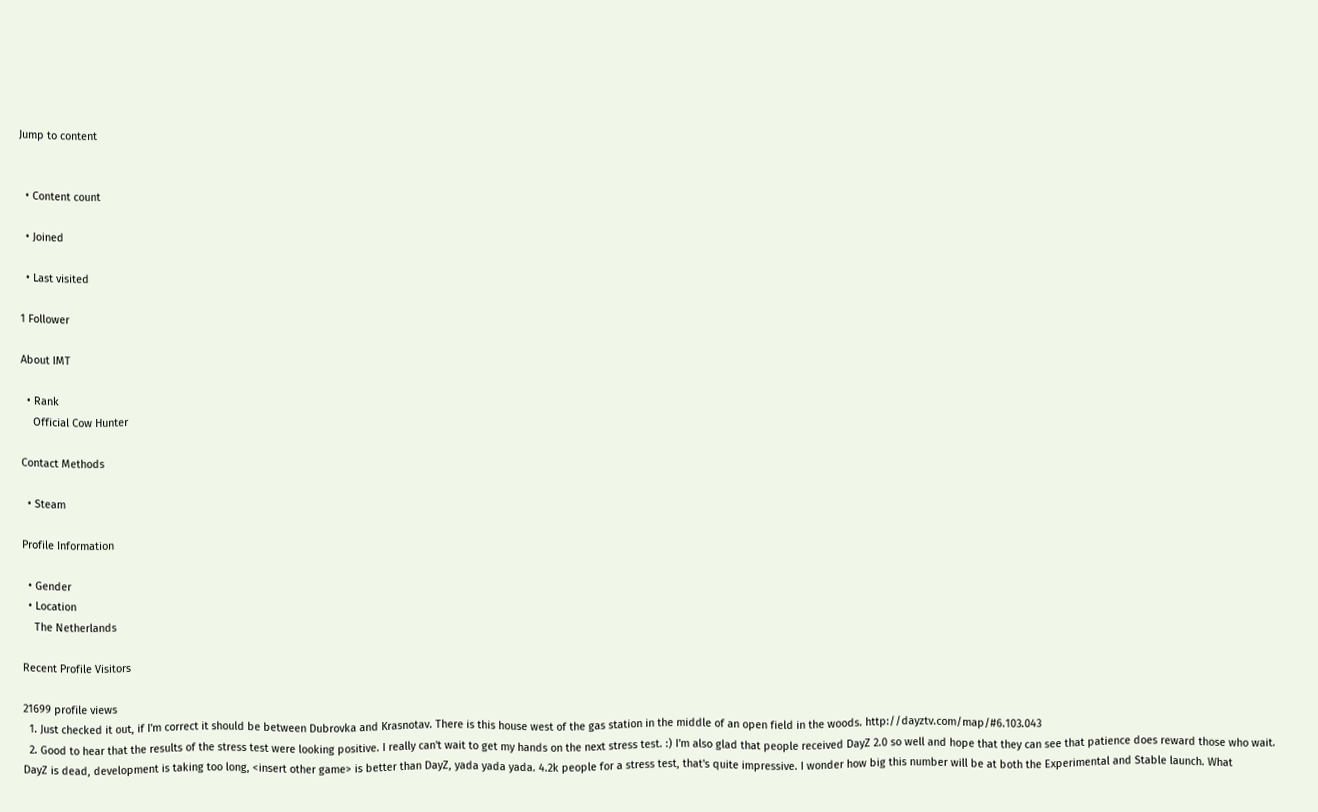Jump to content


  • Content count

  • Joined

  • Last visited

1 Follower

About IMT

  • Rank
    Official Cow Hunter

Contact Methods

  • Steam

Profile Information

  • Gender
  • Location
    The Netherlands

Recent Profile Visitors

21699 profile views
  1. Just checked it out, if I'm correct it should be between Dubrovka and Krasnotav. There is this house west of the gas station in the middle of an open field in the woods. http://dayztv.com/map/#6.103.043
  2. Good to hear that the results of the stress test were looking positive. I really can't wait to get my hands on the next stress test. :) I'm also glad that people received DayZ 2.0 so well and hope that they can see that patience does reward those who wait. DayZ is dead, development is taking too long, <insert other game> is better than DayZ, yada yada yada. 4.2k people for a stress test, that's quite impressive. I wonder how big this number will be at both the Experimental and Stable launch. What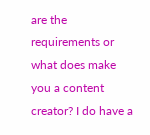are the requirements or what does make you a content creator? I do have a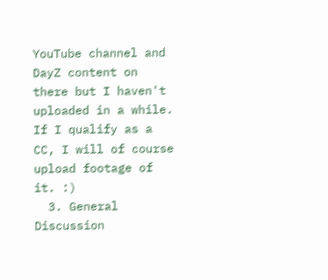YouTube channel and DayZ content on there but I haven't uploaded in a while. If I qualify as a CC, I will of course upload footage of it. :)
  3. General Discussion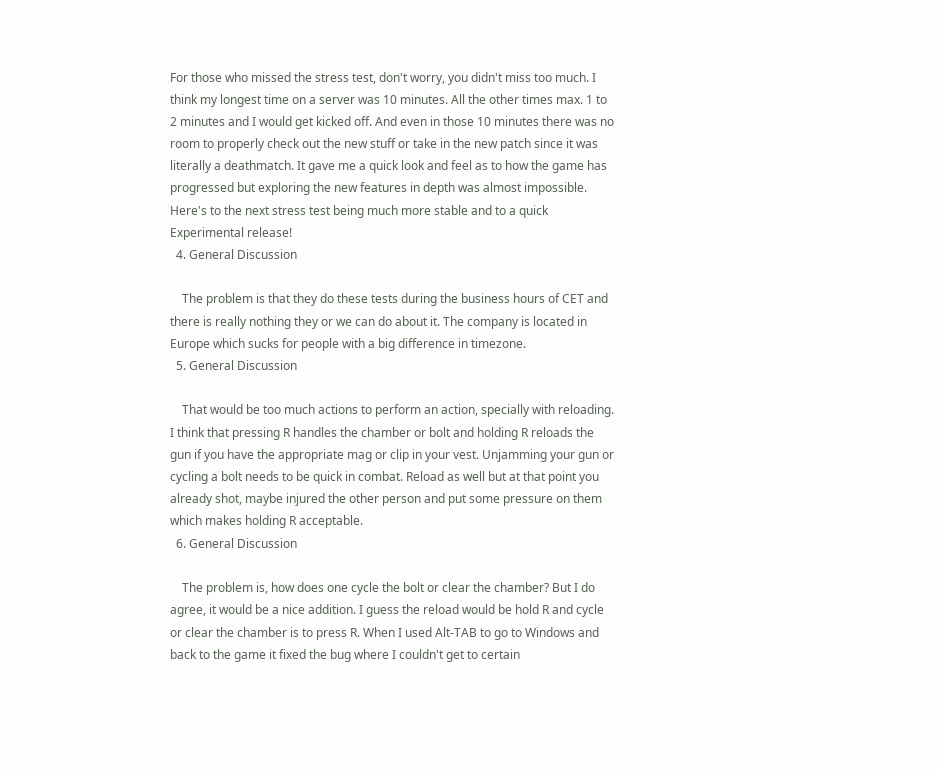For those who missed the stress test, don't worry, you didn't miss too much. I think my longest time on a server was 10 minutes. All the other times max. 1 to 2 minutes and I would get kicked off. And even in those 10 minutes there was no room to properly check out the new stuff or take in the new patch since it was literally a deathmatch. It gave me a quick look and feel as to how the game has progressed but exploring the new features in depth was almost impossible. Here's to the next stress test being much more stable and to a quick Experimental release!
  4. General Discussion

    The problem is that they do these tests during the business hours of CET and there is really nothing they or we can do about it. The company is located in Europe which sucks for people with a big difference in timezone.
  5. General Discussion

    That would be too much actions to perform an action, specially with reloading. I think that pressing R handles the chamber or bolt and holding R reloads the gun if you have the appropriate mag or clip in your vest. Unjamming your gun or cycling a bolt needs to be quick in combat. Reload as well but at that point you already shot, maybe injured the other person and put some pressure on them which makes holding R acceptable.
  6. General Discussion

    The problem is, how does one cycle the bolt or clear the chamber? But I do agree, it would be a nice addition. I guess the reload would be hold R and cycle or clear the chamber is to press R. When I used Alt-TAB to go to Windows and back to the game it fixed the bug where I couldn't get to certain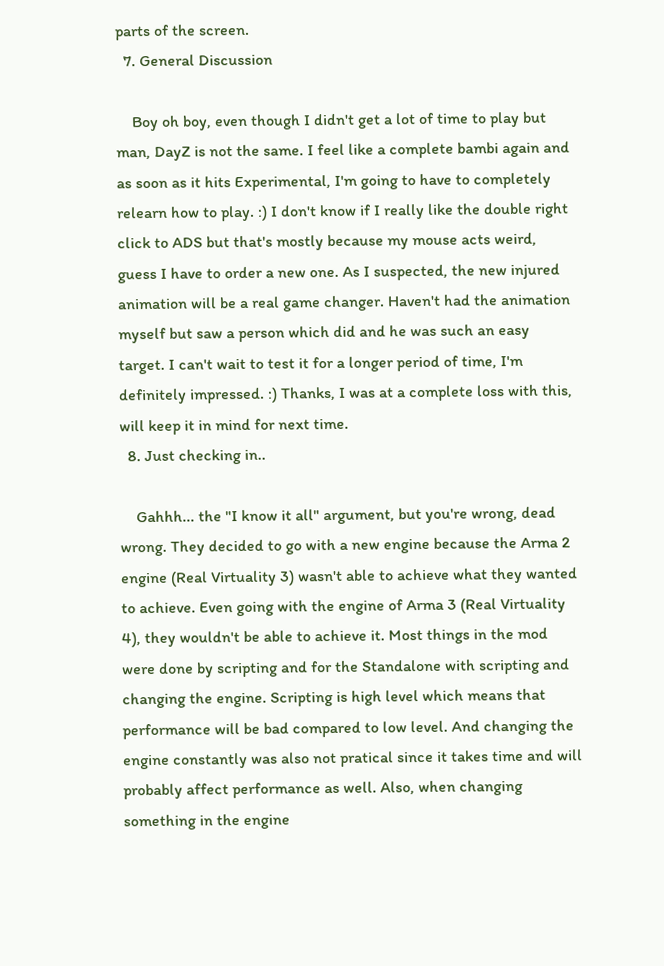parts of the screen.
  7. General Discussion

    Boy oh boy, even though I didn't get a lot of time to play but man, DayZ is not the same. I feel like a complete bambi again and as soon as it hits Experimental, I'm going to have to completely relearn how to play. :) I don't know if I really like the double right click to ADS but that's mostly because my mouse acts weird, guess I have to order a new one. As I suspected, the new injured animation will be a real game changer. Haven't had the animation myself but saw a person which did and he was such an easy target. I can't wait to test it for a longer period of time, I'm definitely impressed. :) Thanks, I was at a complete loss with this, will keep it in mind for next time.
  8. Just checking in..

    Gahhh... the "I know it all" argument, but you're wrong, dead wrong. They decided to go with a new engine because the Arma 2 engine (Real Virtuality 3) wasn't able to achieve what they wanted to achieve. Even going with the engine of Arma 3 (Real Virtuality 4), they wouldn't be able to achieve it. Most things in the mod were done by scripting and for the Standalone with scripting and changing the engine. Scripting is high level which means that performance will be bad compared to low level. And changing the engine constantly was also not pratical since it takes time and will probably affect performance as well. Also, when changing something in the engine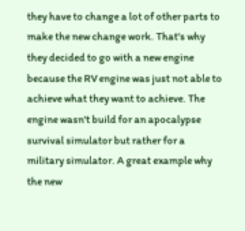they have to change a lot of other parts to make the new change work. That's why they decided to go with a new engine because the RV engine was just not able to achieve what they want to achieve. The engine wasn't build for an apocalypse survival simulator but rather for a military simulator. A great example why the new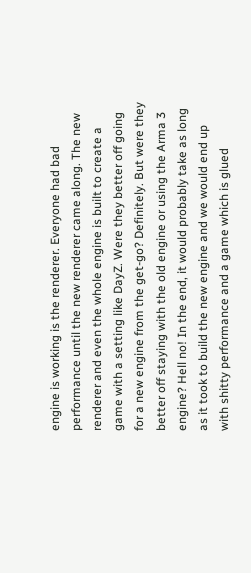engine is working is the renderer. Everyone had bad performance until the new renderer came along. The new renderer and even the whole engine is built to create a game with a setting like DayZ. Were they better off going for a new engine from the get-go? Definitely. But were they better off staying with the old engine or using the Arma 3 engine? Hell no! In the end, it would probably take as long as it took to build the new engine and we would end up with shitty performance and a game which is glued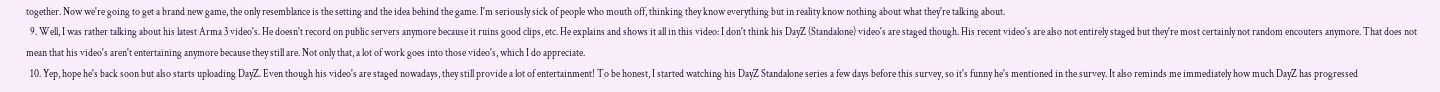together. Now we're going to get a brand new game, the only resemblance is the setting and the idea behind the game. I'm seriously sick of people who mouth off, thinking they know everything but in reality know nothing about what they're talking about.
  9. Well, I was rather talking about his latest Arma 3 video's. He doesn't record on public servers anymore because it ruins good clips, etc. He explains and shows it all in this video: I don't think his DayZ (Standalone) video's are staged though. His recent video's are also not entirely staged but they're most certainly not random encouters anymore. That does not mean that his video's aren't entertaining anymore because they still are. Not only that, a lot of work goes into those video's, which I do appreciate.
  10. Yep, hope he's back soon but also starts uploading DayZ. Even though his video's are staged nowadays, they still provide a lot of entertainment! To be honest, I started watching his DayZ Standalone series a few days before this survey, so it's funny he's mentioned in the survey. It also reminds me immediately how much DayZ has progressed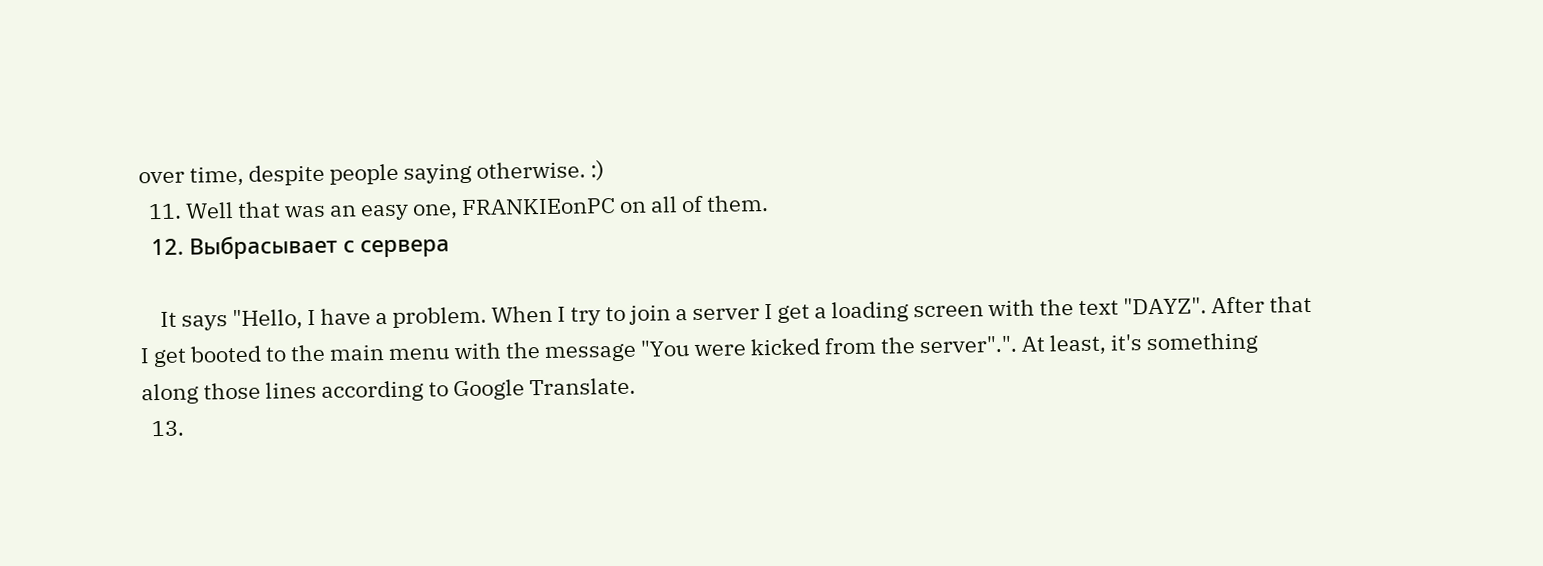over time, despite people saying otherwise. :)
  11. Well that was an easy one, FRANKIEonPC on all of them.
  12. Выбрасывает с сервера

    It says "Hello, I have a problem. When I try to join a server I get a loading screen with the text "DAYZ". After that I get booted to the main menu with the message "You were kicked from the server".". At least, it's something along those lines according to Google Translate.
  13.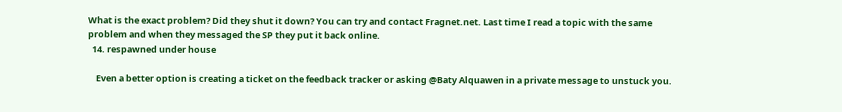What is the exact problem? Did they shut it down? You can try and contact Fragnet.net. Last time I read a topic with the same problem and when they messaged the SP they put it back online.
  14. respawned under house

    Even a better option is creating a ticket on the feedback tracker or asking @Baty Alquawen in a private message to unstuck you.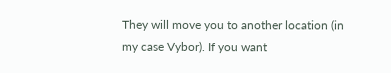They will move you to another location (in my case Vybor). If you want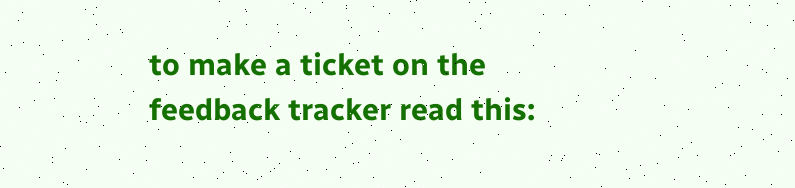to make a ticket on the feedback tracker read this: